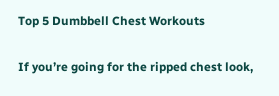Top 5 Dumbbell Chest Workouts

If you’re going for the ripped chest look,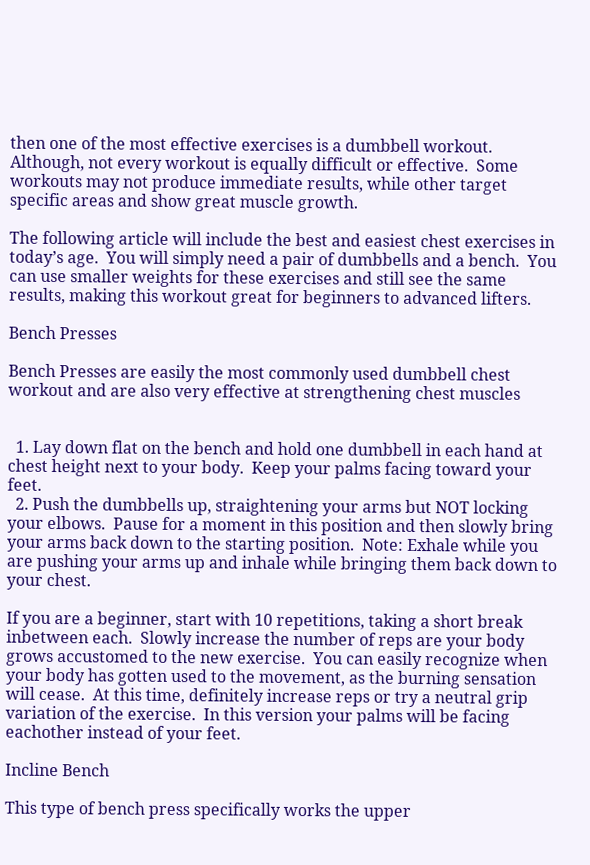then one of the most effective exercises is a dumbbell workout.  Although, not every workout is equally difficult or effective.  Some workouts may not produce immediate results, while other target specific areas and show great muscle growth.

The following article will include the best and easiest chest exercises in today’s age.  You will simply need a pair of dumbbells and a bench.  You can use smaller weights for these exercises and still see the same results, making this workout great for beginners to advanced lifters.

Bench Presses

Bench Presses are easily the most commonly used dumbbell chest workout and are also very effective at strengthening chest muscles


  1. Lay down flat on the bench and hold one dumbbell in each hand at chest height next to your body.  Keep your palms facing toward your feet.
  2. Push the dumbbells up, straightening your arms but NOT locking your elbows.  Pause for a moment in this position and then slowly bring your arms back down to the starting position.  Note: Exhale while you are pushing your arms up and inhale while bringing them back down to your chest.

If you are a beginner, start with 10 repetitions, taking a short break inbetween each.  Slowly increase the number of reps are your body grows accustomed to the new exercise.  You can easily recognize when your body has gotten used to the movement, as the burning sensation will cease.  At this time, definitely increase reps or try a neutral grip variation of the exercise.  In this version your palms will be facing eachother instead of your feet.

Incline Bench

This type of bench press specifically works the upper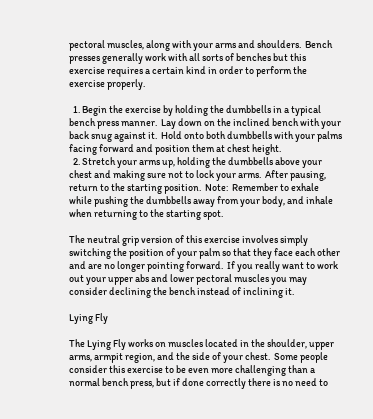pectoral muscles, along with your arms and shoulders.  Bench presses generally work with all sorts of benches but this exercise requires a certain kind in order to perform the exercise properly.

  1. Begin the exercise by holding the dumbbells in a typical bench press manner.  Lay down on the inclined bench with your back snug against it.  Hold onto both dumbbells with your palms facing forward and position them at chest height.
  2. Stretch your arms up, holding the dumbbells above your chest and making sure not to lock your arms.  After pausing, return to the starting position.  Note:  Remember to exhale while pushing the dumbbells away from your body, and inhale when returning to the starting spot.

The neutral grip version of this exercise involves simply switching the position of your palm so that they face each other and are no longer pointing forward.  If you really want to work out your upper abs and lower pectoral muscles you may consider declining the bench instead of inclining it.

Lying Fly

The Lying Fly works on muscles located in the shoulder, upper arms, armpit region, and the side of your chest.  Some people consider this exercise to be even more challenging than a normal bench press, but if done correctly there is no need to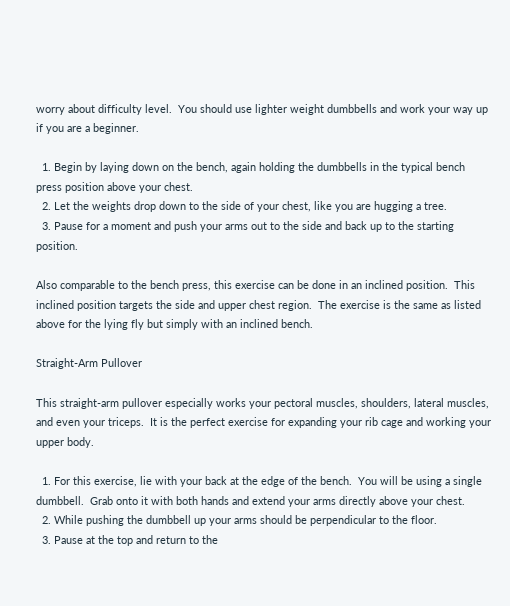worry about difficulty level.  You should use lighter weight dumbbells and work your way up if you are a beginner.

  1. Begin by laying down on the bench, again holding the dumbbells in the typical bench press position above your chest.
  2. Let the weights drop down to the side of your chest, like you are hugging a tree.
  3. Pause for a moment and push your arms out to the side and back up to the starting position.

Also comparable to the bench press, this exercise can be done in an inclined position.  This inclined position targets the side and upper chest region.  The exercise is the same as listed above for the lying fly but simply with an inclined bench.

Straight-Arm Pullover

This straight-arm pullover especially works your pectoral muscles, shoulders, lateral muscles, and even your triceps.  It is the perfect exercise for expanding your rib cage and working your upper body.

  1. For this exercise, lie with your back at the edge of the bench.  You will be using a single dumbbell.  Grab onto it with both hands and extend your arms directly above your chest.
  2. While pushing the dumbbell up your arms should be perpendicular to the floor.
  3. Pause at the top and return to the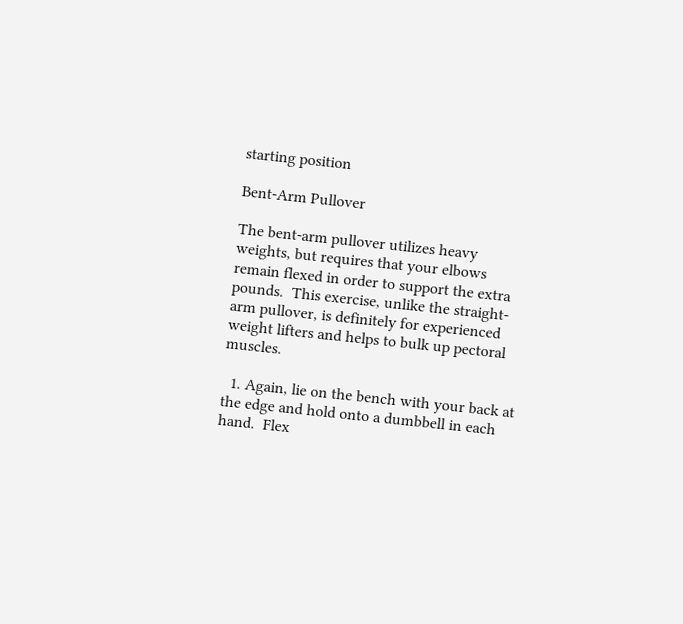starting position

Bent-Arm Pullover

The bent-arm pullover utilizes heavy weights, but requires that your elbows remain flexed in order to support the extra pounds.  This exercise, unlike the straight-arm pullover, is definitely for experienced weight lifters and helps to bulk up pectoral muscles.

  1. Again, lie on the bench with your back at the edge and hold onto a dumbbell in each hand.  Flex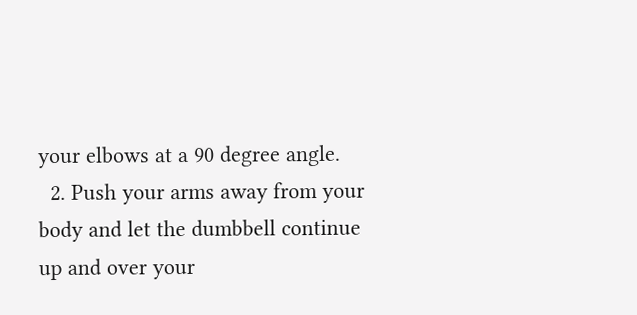your elbows at a 90 degree angle.
  2. Push your arms away from your body and let the dumbbell continue up and over your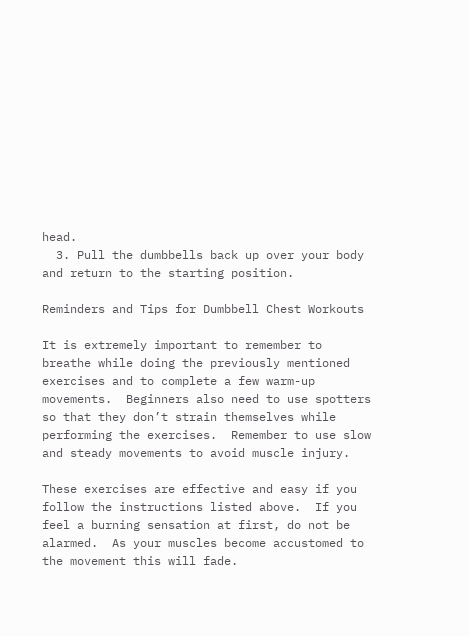head.
  3. Pull the dumbbells back up over your body and return to the starting position.

Reminders and Tips for Dumbbell Chest Workouts

It is extremely important to remember to breathe while doing the previously mentioned exercises and to complete a few warm-up movements.  Beginners also need to use spotters so that they don’t strain themselves while performing the exercises.  Remember to use slow and steady movements to avoid muscle injury.

These exercises are effective and easy if you follow the instructions listed above.  If you feel a burning sensation at first, do not be alarmed.  As your muscles become accustomed to the movement this will fade.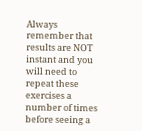Always remember that results are NOT instant and you will need to repeat these exercises a number of times before seeing a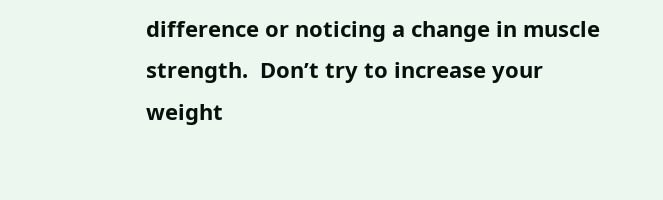difference or noticing a change in muscle strength.  Don’t try to increase your weight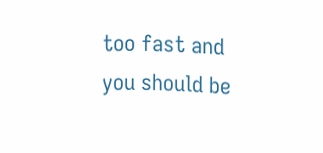too fast and you should be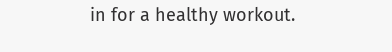in for a healthy workout.